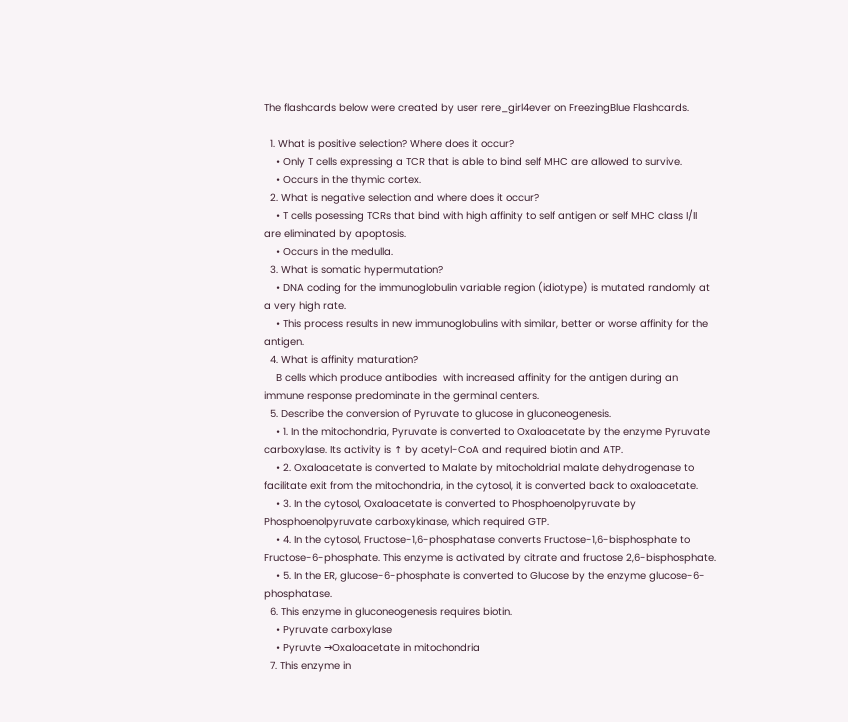The flashcards below were created by user rere_girl4ever on FreezingBlue Flashcards.

  1. What is positive selection? Where does it occur?
    • Only T cells expressing a TCR that is able to bind self MHC are allowed to survive.
    • Occurs in the thymic cortex.
  2. What is negative selection and where does it occur?
    • T cells posessing TCRs that bind with high affinity to self antigen or self MHC class I/II are eliminated by apoptosis.
    • Occurs in the medulla.
  3. What is somatic hypermutation?
    • DNA coding for the immunoglobulin variable region (idiotype) is mutated randomly at a very high rate.
    • This process results in new immunoglobulins with similar, better or worse affinity for the antigen.
  4. What is affinity maturation?
    B cells which produce antibodies  with increased affinity for the antigen during an immune response predominate in the germinal centers.
  5. Describe the conversion of Pyruvate to glucose in gluconeogenesis.
    • 1. In the mitochondria, Pyruvate is converted to Oxaloacetate by the enzyme Pyruvate carboxylase. Its activity is ↑ by acetyl-CoA and required biotin and ATP.
    • 2. Oxaloacetate is converted to Malate by mitocholdrial malate dehydrogenase to facilitate exit from the mitochondria, in the cytosol, it is converted back to oxaloacetate.
    • 3. In the cytosol, Oxaloacetate is converted to Phosphoenolpyruvate by Phosphoenolpyruvate carboxykinase, which required GTP.
    • 4. In the cytosol, Fructose-1,6-phosphatase converts Fructose-1,6-bisphosphate to Fructose-6-phosphate. This enzyme is activated by citrate and fructose 2,6-bisphosphate.
    • 5. In the ER, glucose-6-phosphate is converted to Glucose by the enzyme glucose-6-phosphatase.
  6. This enzyme in gluconeogenesis requires biotin.
    • Pyruvate carboxylase
    • Pyruvte →Oxaloacetate in mitochondria
  7. This enzyme in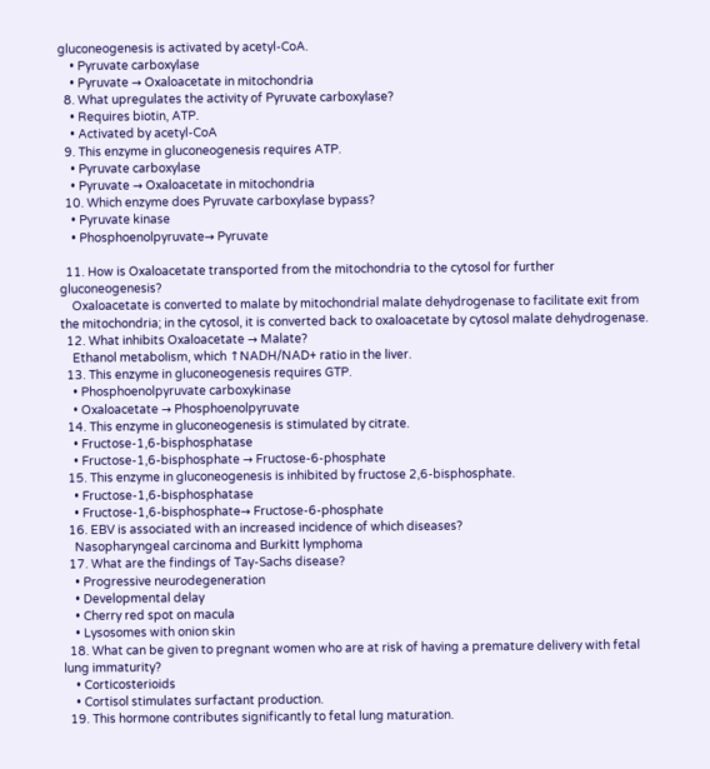gluconeogenesis is activated by acetyl-CoA.
    • Pyruvate carboxylase
    • Pyruvate → Oxaloacetate in mitochondria
  8. What upregulates the activity of Pyruvate carboxylase?
    • Requires biotin, ATP.
    • Activated by acetyl-CoA
  9. This enzyme in gluconeogenesis requires ATP.
    • Pyruvate carboxylase
    • Pyruvate → Oxaloacetate in mitochondria
  10. Which enzyme does Pyruvate carboxylase bypass?
    • Pyruvate kinase
    • Phosphoenolpyruvate→ Pyruvate

  11. How is Oxaloacetate transported from the mitochondria to the cytosol for further gluconeogenesis?
    Oxaloacetate is converted to malate by mitochondrial malate dehydrogenase to facilitate exit from the mitochondria; in the cytosol, it is converted back to oxaloacetate by cytosol malate dehydrogenase.
  12. What inhibits Oxaloacetate → Malate?
    Ethanol metabolism, which ↑NADH/NAD+ ratio in the liver.
  13. This enzyme in gluconeogenesis requires GTP.
    • Phosphoenolpyruvate carboxykinase
    • Oxaloacetate → Phosphoenolpyruvate
  14. This enzyme in gluconeogenesis is stimulated by citrate.
    • Fructose-1,6-bisphosphatase
    • Fructose-1,6-bisphosphate → Fructose-6-phosphate
  15. This enzyme in gluconeogenesis is inhibited by fructose 2,6-bisphosphate.
    • Fructose-1,6-bisphosphatase
    • Fructose-1,6-bisphosphate→ Fructose-6-phosphate
  16. EBV is associated with an increased incidence of which diseases?
    Nasopharyngeal carcinoma and Burkitt lymphoma
  17. What are the findings of Tay-Sachs disease?
    • Progressive neurodegeneration
    • Developmental delay
    • Cherry red spot on macula
    • Lysosomes with onion skin
  18. What can be given to pregnant women who are at risk of having a premature delivery with fetal lung immaturity?
    • Corticosterioids
    • Cortisol stimulates surfactant production.
  19. This hormone contributes significantly to fetal lung maturation.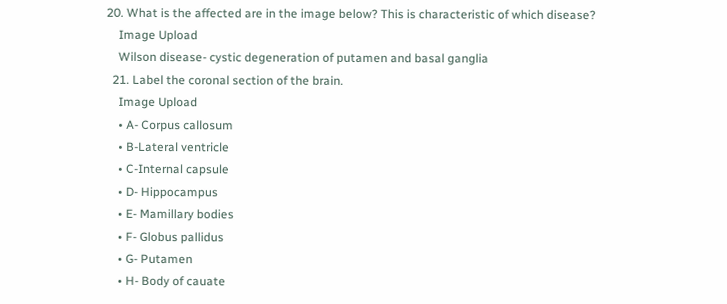20. What is the affected are in the image below? This is characteristic of which disease?
    Image Upload
    Wilson disease- cystic degeneration of putamen and basal ganglia
  21. Label the coronal section of the brain.
    Image Upload
    • A- Corpus callosum
    • B-Lateral ventricle
    • C-Internal capsule
    • D- Hippocampus
    • E- Mamillary bodies
    • F- Globus pallidus
    • G- Putamen
    • H- Body of cauate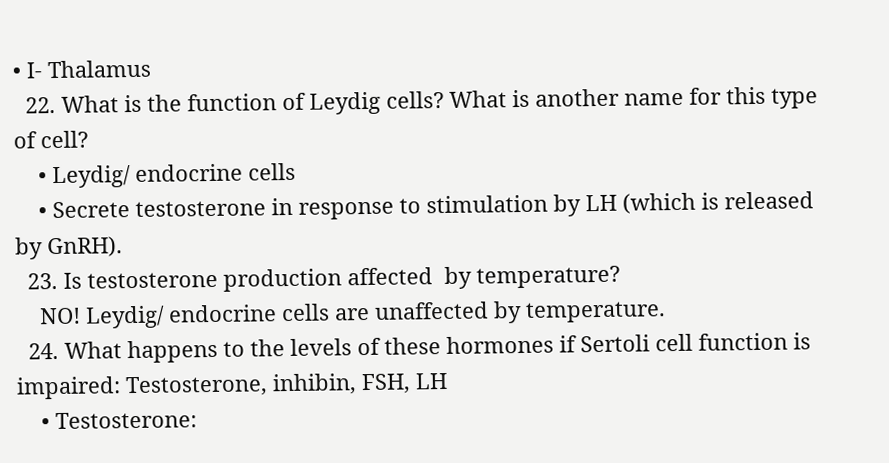• I- Thalamus
  22. What is the function of Leydig cells? What is another name for this type of cell?
    • Leydig/ endocrine cells
    • Secrete testosterone in response to stimulation by LH (which is released by GnRH).
  23. Is testosterone production affected  by temperature?
    NO! Leydig/ endocrine cells are unaffected by temperature.
  24. What happens to the levels of these hormones if Sertoli cell function is impaired: Testosterone, inhibin, FSH, LH
    • Testosterone: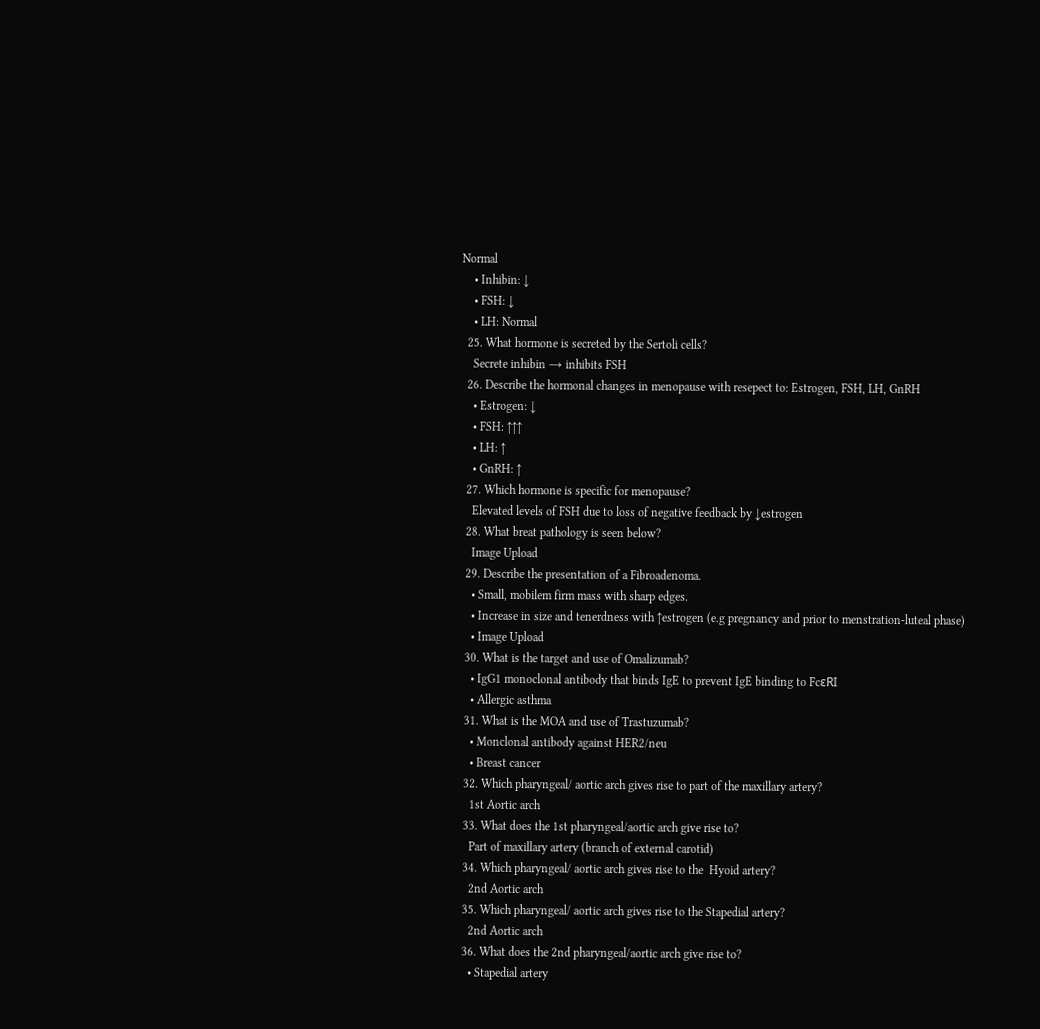Normal
    • Inhibin: ↓
    • FSH: ↓
    • LH: Normal
  25. What hormone is secreted by the Sertoli cells?
    Secrete inhibin → inhibits FSH
  26. Describe the hormonal changes in menopause with resepect to: Estrogen, FSH, LH, GnRH
    • Estrogen: ↓
    • FSH: ↑↑↑
    • LH: ↑
    • GnRH: ↑
  27. Which hormone is specific for menopause?
    Elevated levels of FSH due to loss of negative feedback by ↓estrogen
  28. What breat pathology is seen below?
    Image Upload
  29. Describe the presentation of a Fibroadenoma.
    • Small, mobilem firm mass with sharp edges.
    • Increase in size and tenerdness with ↑estrogen (e.g pregnancy and prior to menstration-luteal phase)
    • Image Upload
  30. What is the target and use of Omalizumab?
    • IgG1 monoclonal antibody that binds IgE to prevent IgE binding to FcεRI
    • Allergic asthma
  31. What is the MOA and use of Trastuzumab?
    • Monclonal antibody against HER2/neu
    • Breast cancer
  32. Which pharyngeal/ aortic arch gives rise to part of the maxillary artery?
    1st Aortic arch
  33. What does the 1st pharyngeal/aortic arch give rise to?
    Part of maxillary artery (branch of external carotid)
  34. Which pharyngeal/ aortic arch gives rise to the  Hyoid artery?
    2nd Aortic arch
  35. Which pharyngeal/ aortic arch gives rise to the Stapedial artery?
    2nd Aortic arch
  36. What does the 2nd pharyngeal/aortic arch give rise to?
    • Stapedial artery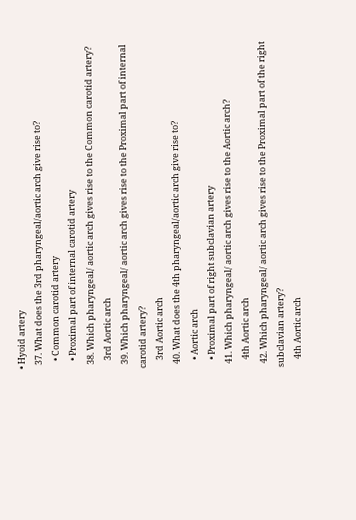• Hyoid artery
  37. What does the 3rd pharyngeal/aortic arch give rise to?
    • Common carotid artery
    • Proximal part of internal carotid artery
  38. Which pharyngeal/ aortic arch gives rise to the Common carotid artery?
    3rd Aortic arch
  39. Which pharyngeal/ aortic arch gives rise to the Proximal part of internal carotid artery?
    3rd Aortic arch
  40. What does the 4th pharyngeal/aortic arch give rise to?
    • Aortic arch
    • Proximal part of right subclavian artery
  41. Which pharyngeal/ aortic arch gives rise to the Aortic arch?
    4th Aortic arch
  42. Which pharyngeal/ aortic arch gives rise to the Proximal part of the right subclavian artery?
    4th Aortic arch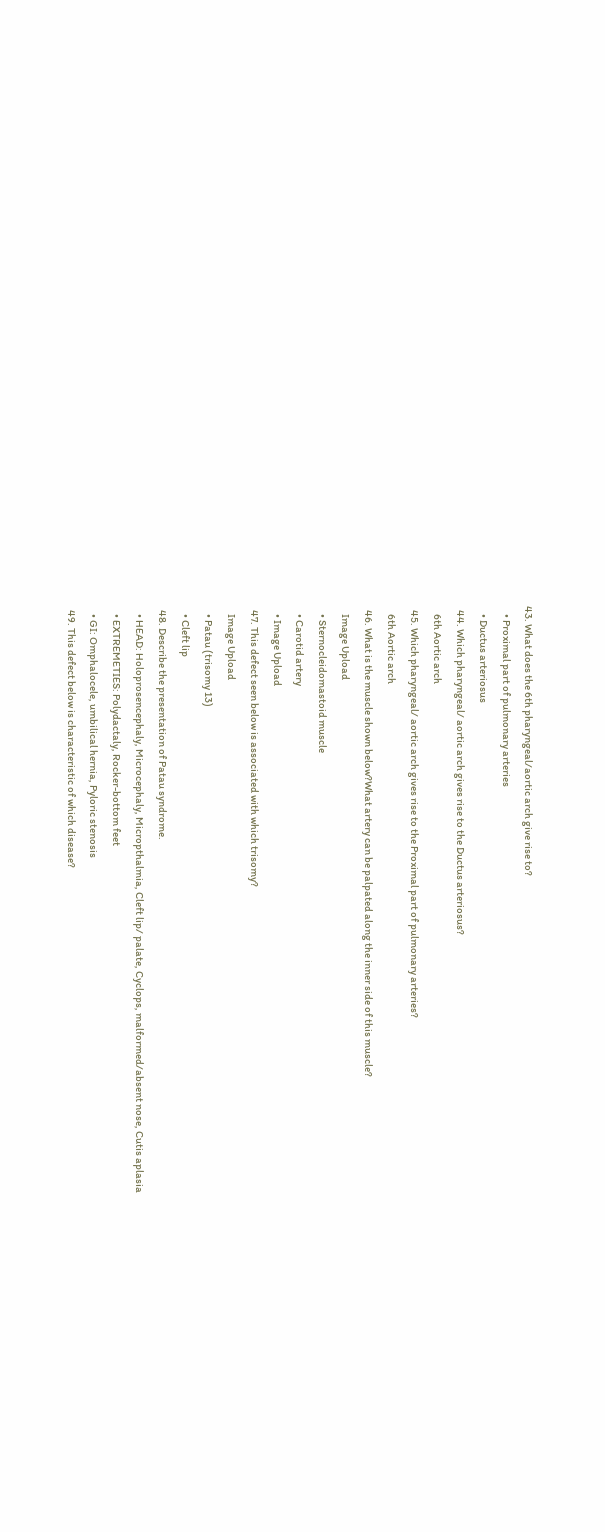43. What does the 6th pharyngeal/aortic arch give rise to?
    • Proximal part of pulmonary arteries
    • Ductus arteriosus
  44. Which pharyngeal/ aortic arch gives rise to the Ductus arteriosus?
    6th Aortic arch
  45. Which pharyngeal/ aortic arch gives rise to the Proximal part of pulmonary arteries?
    6th Aortic arch
  46. What is the muscle shown below?What artery can be palpated along the inner side of this muscle?
    Image Upload
    • Sternocleidomastoid muscle
    • Carotid artery
    • Image Upload
  47. This defect seen below is associated with which trisomy?
    Image Upload
    • Patau (trisomy 13)
    • Cleft lip
  48. Describe the presentation of Patau syndrome.
    • HEAD: Holoprosencephaly, Microcephaly, Micropthalmia, Cleft lip/ palate, Cyclops, malformed/absent nose, Cutis aplasia
    • EXTREMETIES: Polydactaly, Rocker-bottom feet
    • GI: Omphalocele, umbilical hernia, Pyloric stenosis
  49. This defect below is characteristic of which disease?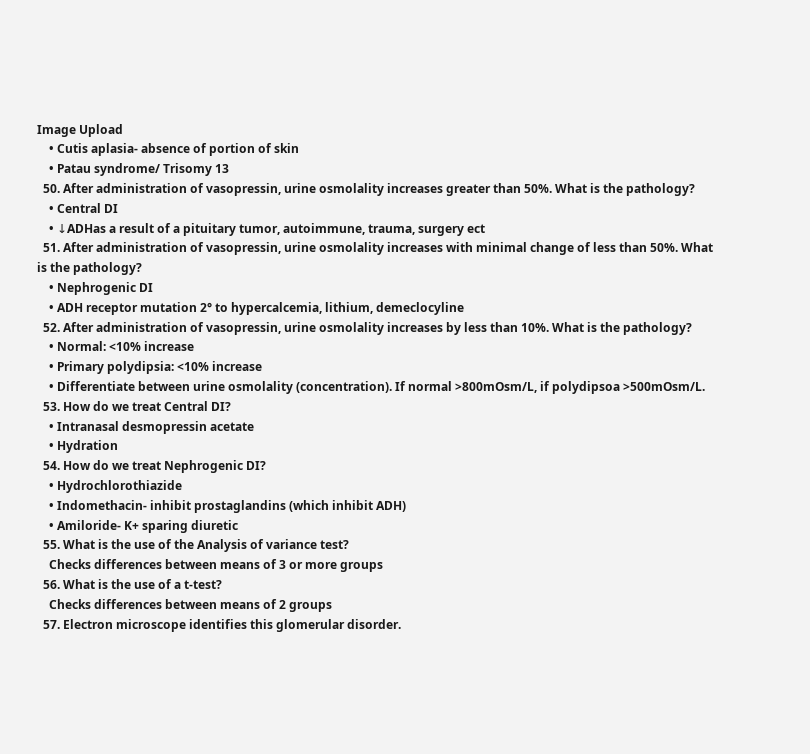Image Upload
    • Cutis aplasia- absence of portion of skin
    • Patau syndrome/ Trisomy 13
  50. After administration of vasopressin, urine osmolality increases greater than 50%. What is the pathology?
    • Central DI
    • ↓ADHas a result of a pituitary tumor, autoimmune, trauma, surgery ect
  51. After administration of vasopressin, urine osmolality increases with minimal change of less than 50%. What is the pathology?
    • Nephrogenic DI
    • ADH receptor mutation 2° to hypercalcemia, lithium, demeclocyline
  52. After administration of vasopressin, urine osmolality increases by less than 10%. What is the pathology?
    • Normal: <10% increase
    • Primary polydipsia: <10% increase
    • Differentiate between urine osmolality (concentration). If normal >800mOsm/L, if polydipsoa >500mOsm/L.
  53. How do we treat Central DI?
    • Intranasal desmopressin acetate
    • Hydration
  54. How do we treat Nephrogenic DI?
    • Hydrochlorothiazide
    • Indomethacin- inhibit prostaglandins (which inhibit ADH)
    • Amiloride- K+ sparing diuretic
  55. What is the use of the Analysis of variance test?
    Checks differences between means of 3 or more groups
  56. What is the use of a t-test?
    Checks differences between means of 2 groups
  57. Electron microscope identifies this glomerular disorder.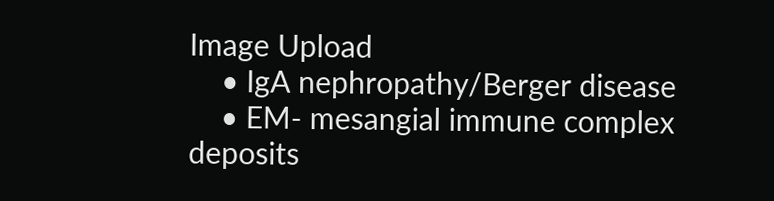Image Upload
    • IgA nephropathy/Berger disease
    • EM- mesangial immune complex deposits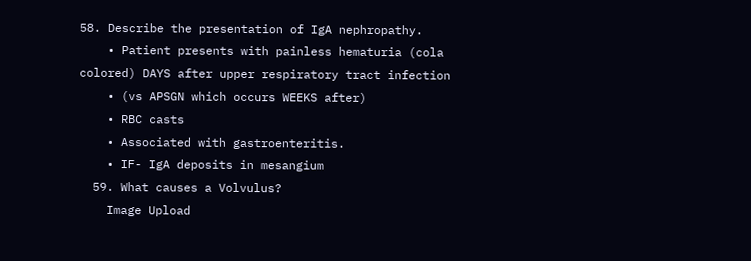58. Describe the presentation of IgA nephropathy.
    • Patient presents with painless hematuria (cola colored) DAYS after upper respiratory tract infection
    • (vs APSGN which occurs WEEKS after)
    • RBC casts
    • Associated with gastroenteritis.
    • IF- IgA deposits in mesangium
  59. What causes a Volvulus?
    Image Upload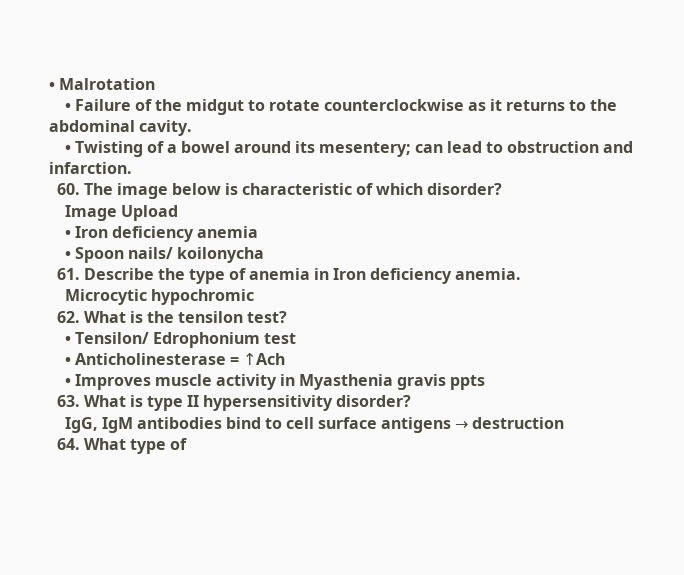• Malrotation
    • Failure of the midgut to rotate counterclockwise as it returns to the abdominal cavity.
    • Twisting of a bowel around its mesentery; can lead to obstruction and infarction.
  60. The image below is characteristic of which disorder?
    Image Upload
    • Iron deficiency anemia
    • Spoon nails/ koilonycha
  61. Describe the type of anemia in Iron deficiency anemia.
    Microcytic hypochromic
  62. What is the tensilon test?
    • Tensilon/ Edrophonium test
    • Anticholinesterase = ↑Ach
    • Improves muscle activity in Myasthenia gravis ppts
  63. What is type II hypersensitivity disorder?
    IgG, IgM antibodies bind to cell surface antigens → destruction
  64. What type of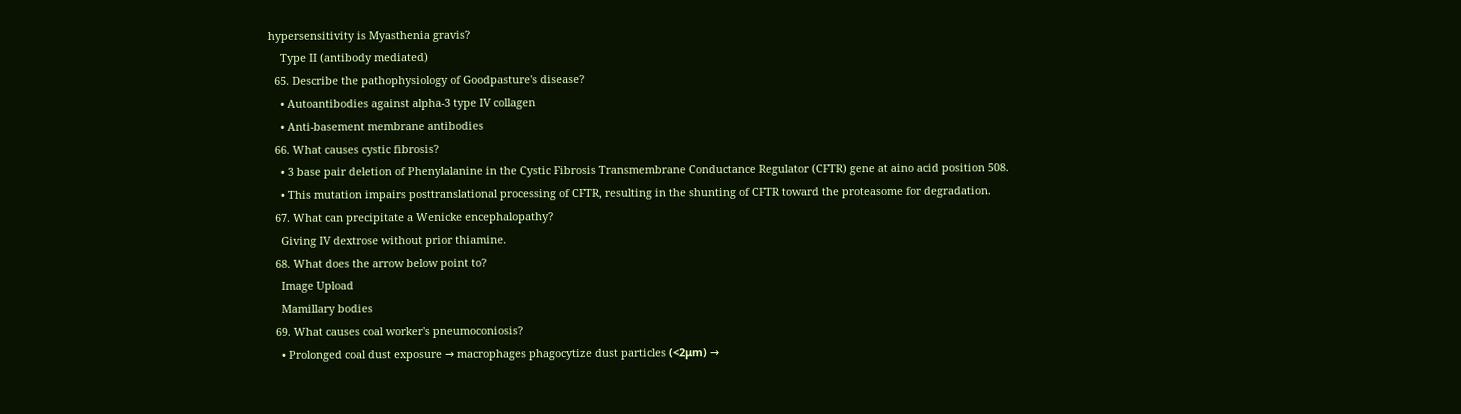hypersensitivity is Myasthenia gravis?
    Type II (antibody mediated)
  65. Describe the pathophysiology of Goodpasture's disease?
    • Autoantibodies against alpha-3 type IV collagen
    • Anti-basement membrane antibodies
  66. What causes cystic fibrosis?
    • 3 base pair deletion of Phenylalanine in the Cystic Fibrosis Transmembrane Conductance Regulator (CFTR) gene at aino acid position 508.
    • This mutation impairs posttranslational processing of CFTR, resulting in the shunting of CFTR toward the proteasome for degradation.
  67. What can precipitate a Wenicke encephalopathy?
    Giving IV dextrose without prior thiamine.
  68. What does the arrow below point to?
    Image Upload
    Mamillary bodies
  69. What causes coal worker's pneumoconiosis?
    • Prolonged coal dust exposure → macrophages phagocytize dust particles (<2μm) →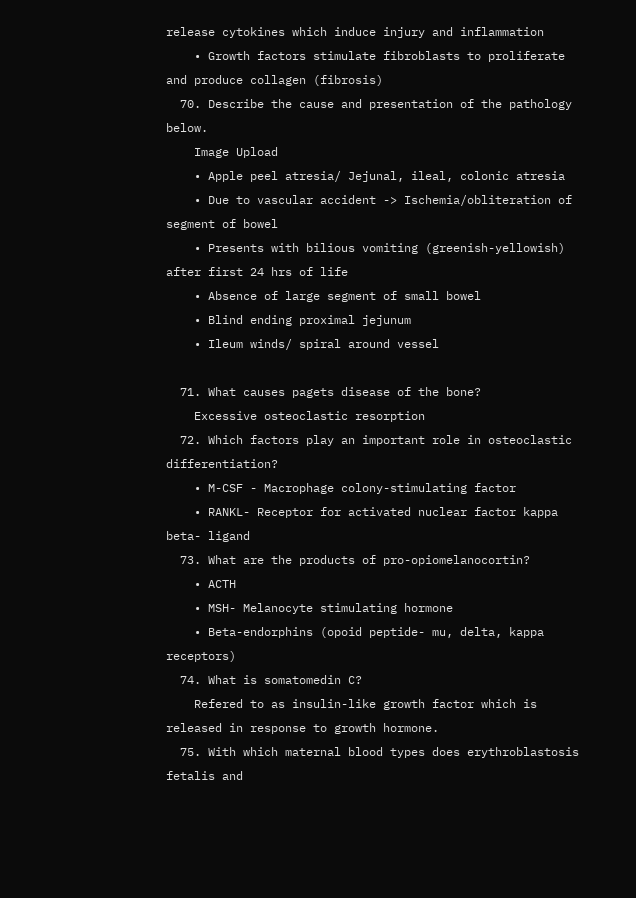release cytokines which induce injury and inflammation
    • Growth factors stimulate fibroblasts to proliferate and produce collagen (fibrosis)
  70. Describe the cause and presentation of the pathology below.
    Image Upload
    • Apple peel atresia/ Jejunal, ileal, colonic atresia
    • Due to vascular accident -> Ischemia/obliteration of segment of bowel
    • Presents with bilious vomiting (greenish-yellowish) after first 24 hrs of life
    • Absence of large segment of small bowel
    • Blind ending proximal jejunum
    • Ileum winds/ spiral around vessel

  71. What causes pagets disease of the bone?
    Excessive osteoclastic resorption
  72. Which factors play an important role in osteoclastic differentiation?
    • M-CSF - Macrophage colony-stimulating factor
    • RANKL- Receptor for activated nuclear factor kappa beta- ligand
  73. What are the products of pro-opiomelanocortin?
    • ACTH
    • MSH- Melanocyte stimulating hormone
    • Beta-endorphins (opoid peptide- mu, delta, kappa receptors)
  74. What is somatomedin C?
    Refered to as insulin-like growth factor which is released in response to growth hormone.
  75. With which maternal blood types does erythroblastosis fetalis and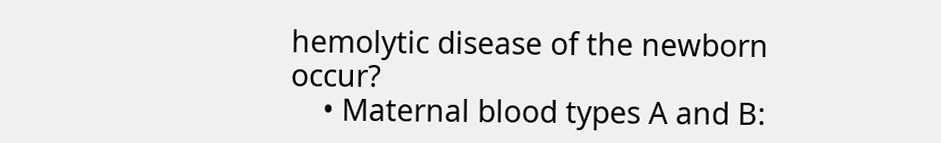hemolytic disease of the newborn occur?
    • Maternal blood types A and B: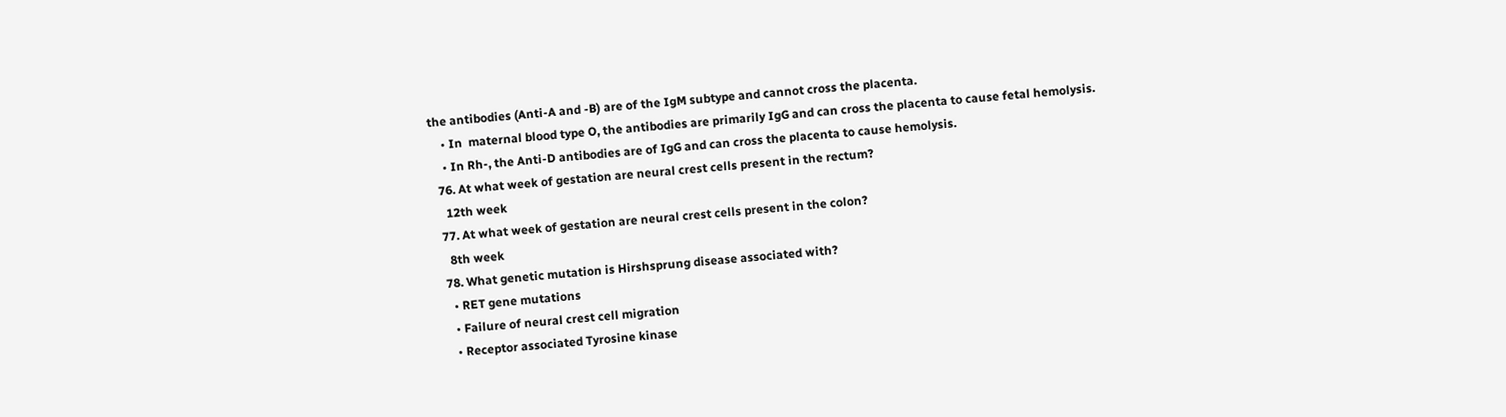the antibodies (Anti-A and -B) are of the IgM subtype and cannot cross the placenta.
    • In  maternal blood type O, the antibodies are primarily IgG and can cross the placenta to cause fetal hemolysis.
    • In Rh-, the Anti-D antibodies are of IgG and can cross the placenta to cause hemolysis.
  76. At what week of gestation are neural crest cells present in the rectum?
    12th week
  77. At what week of gestation are neural crest cells present in the colon?
    8th week
  78. What genetic mutation is Hirshsprung disease associated with?
    • RET gene mutations
    • Failure of neural crest cell migration
    • Receptor associated Tyrosine kinase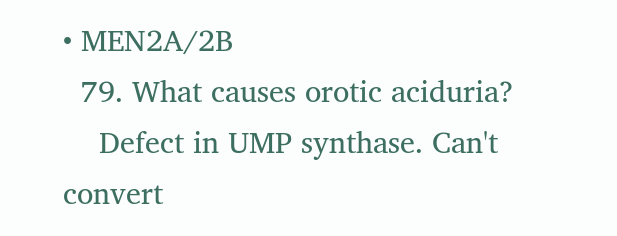• MEN2A/2B
  79. What causes orotic aciduria?
    Defect in UMP synthase. Can't convert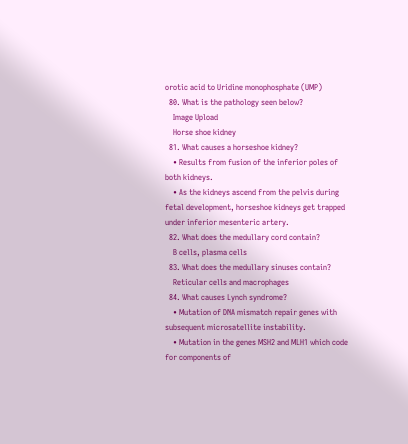orotic acid to Uridine monophosphate (UMP)
  80. What is the pathology seen below?
    Image Upload
    Horse shoe kidney
  81. What causes a horseshoe kidney?
    • Results from fusion of the inferior poles of both kidneys.
    • As the kidneys ascend from the pelvis during fetal development, horseshoe kidneys get trapped under inferior mesenteric artery.
  82. What does the medullary cord contain?
    B cells, plasma cells
  83. What does the medullary sinuses contain?
    Reticular cells and macrophages
  84. What causes Lynch syndrome?
    • Mutation of DNA mismatch repair genes with subsequent microsatellite instability.
    • Mutation in the genes MSH2 and MLH1 which code for components of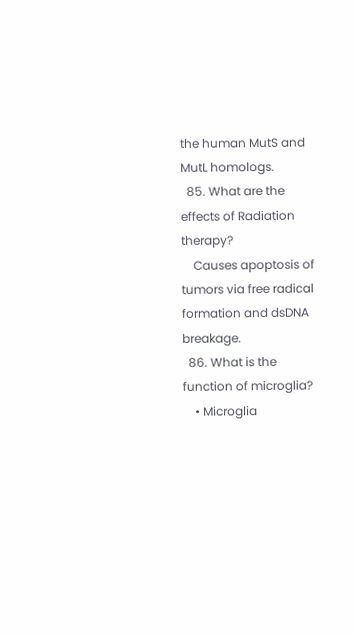the human MutS and MutL homologs.
  85. What are the effects of Radiation therapy?
    Causes apoptosis of tumors via free radical formation and dsDNA breakage.
  86. What is the function of microglia?
    • Microglia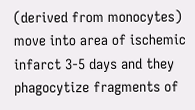(derived from monocytes) move into area of ischemic infarct 3-5 days and they phagocytize fragments of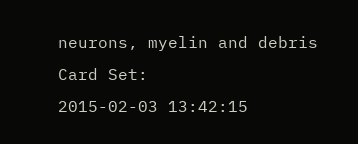neurons, myelin and debris
Card Set:
2015-02-03 13:42:15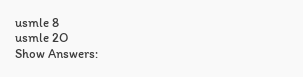usmle 8
usmle 2O
Show Answers: